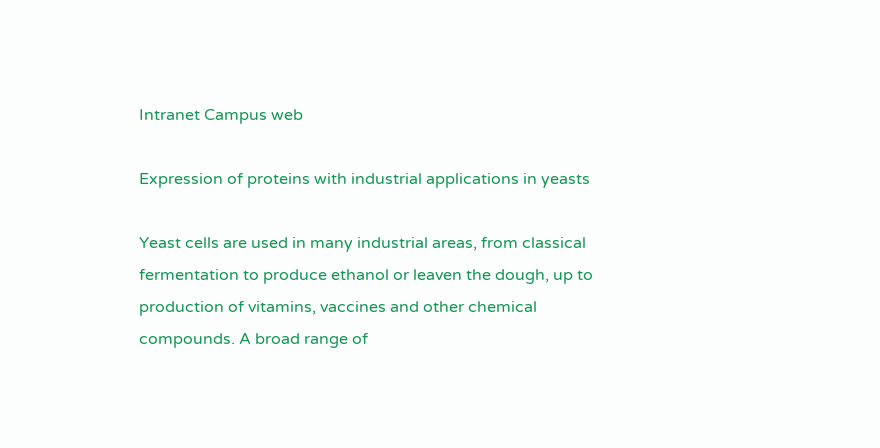Intranet Campus web

Expression of proteins with industrial applications in yeasts

Yeast cells are used in many industrial areas, from classical fermentation to produce ethanol or leaven the dough, up to production of vitamins, vaccines and other chemical compounds. A broad range of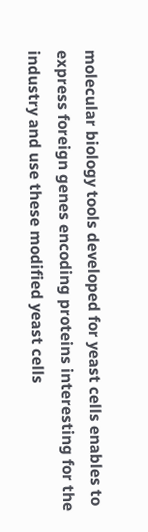molecular biology tools developed for yeast cells enables to express foreign genes encoding proteins interesting for the industry and use these modified yeast cells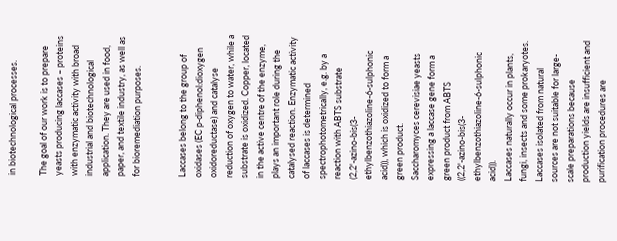in biotechnological processes.

The goal of our work is to prepare yeasts producing laccases – proteins with enzymatic activity with broad industrial and biotechnological application. They are used in food, paper, and textile industry, as well as for bioremediation purposes.


Laccases belong to the group of oxidases (EC p-diphenol:dioxygen oxidoreductase) and catalyse reduction of oxygen to water, while a substrate is oxidized. Copper, located in the active centre of the enzyme, plays an important role during the catalysed reaction. Enzymatic activity of laccases is determined spectrophotometrically, e.g. by a reaction with ABTS substrate (2,2'-azino-bis(3-ethylbenzothiazoline-6-sulphonic acid)), which is oxidized to form a green product.
Saccharomyces cerevisiae yeasts expressing a laccase gene form a green product from ABTS ((2,2'-azino-bis(3-ethylbenzothiazoline-6-sulphonic acid)).
Laccases naturally occur in plants, fungi, insects and some prokaryotes. Laccases isolated from natural sources are not suitable for large-scale preparations because production yields are insufficient and purification procedures are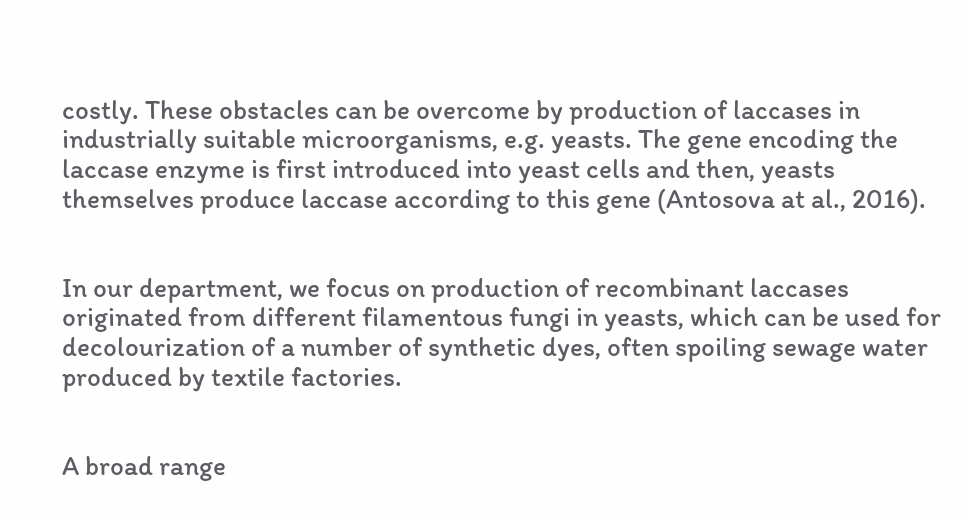costly. These obstacles can be overcome by production of laccases in industrially suitable microorganisms, e.g. yeasts. The gene encoding the laccase enzyme is first introduced into yeast cells and then, yeasts themselves produce laccase according to this gene (Antosova at al., 2016).


In our department, we focus on production of recombinant laccases originated from different filamentous fungi in yeasts, which can be used for decolourization of a number of synthetic dyes, often spoiling sewage water produced by textile factories.


A broad range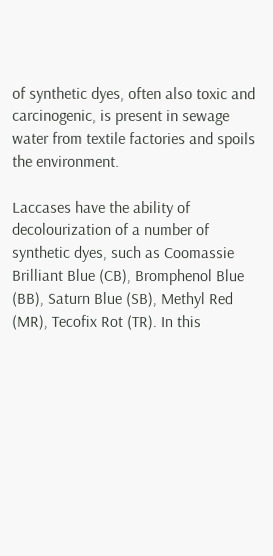of synthetic dyes, often also toxic and carcinogenic, is present in sewage water from textile factories and spoils the environment.

Laccases have the ability of decolourization of a number of synthetic dyes, such as Coomassie Brilliant Blue (CB), Bromphenol Blue (BB), Saturn Blue (SB), Methyl Red (MR), Tecofix Rot (TR). In this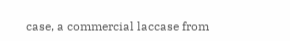case, a commercial laccase from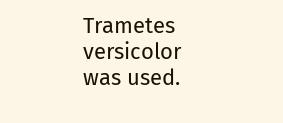Trametes versicolor was used.